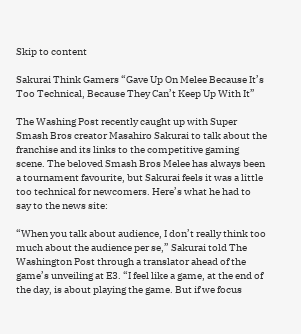Skip to content

Sakurai Think Gamers “Gave Up On Melee Because It’s Too Technical, Because They Can’t Keep Up With It”

The Washing Post recently caught up with Super Smash Bros creator Masahiro Sakurai to talk about the franchise and its links to the competitive gaming scene. The beloved Smash Bros Melee has always been a tournament favourite, but Sakurai feels it was a little too technical for newcomers. Here’s what he had to say to the news site:

“When you talk about audience, I don’t really think too much about the audience per se,” Sakurai told The Washington Post through a translator ahead of the game’s unveiling at E3. “I feel like a game, at the end of the day, is about playing the game. But if we focus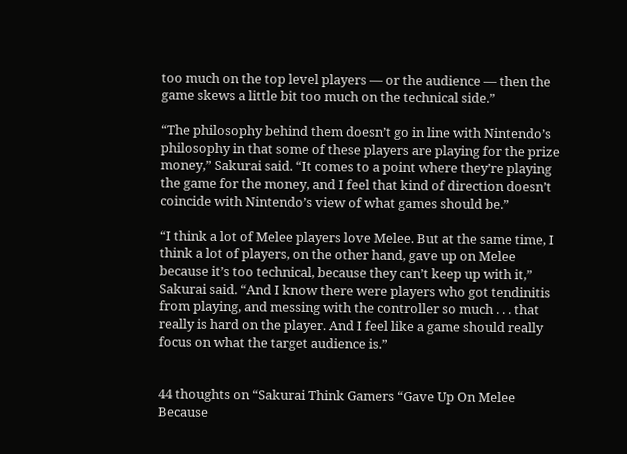too much on the top level players — or the audience — then the game skews a little bit too much on the technical side.”

“The philosophy behind them doesn’t go in line with Nintendo’s philosophy in that some of these players are playing for the prize money,” Sakurai said. “It comes to a point where they’re playing the game for the money, and I feel that kind of direction doesn’t coincide with Nintendo’s view of what games should be.”

“I think a lot of Melee players love Melee. But at the same time, I think a lot of players, on the other hand, gave up on Melee because it’s too technical, because they can’t keep up with it,” Sakurai said. “And I know there were players who got tendinitis from playing, and messing with the controller so much . . . that really is hard on the player. And I feel like a game should really focus on what the target audience is.”


44 thoughts on “Sakurai Think Gamers “Gave Up On Melee Because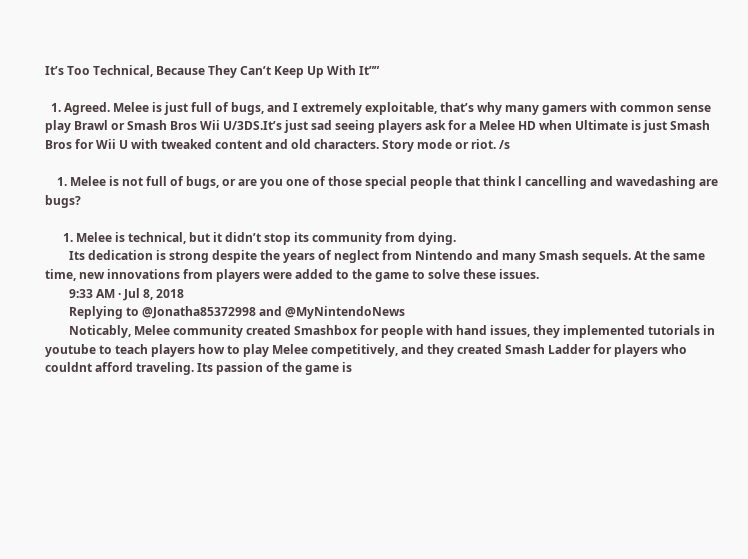It’s Too Technical, Because They Can’t Keep Up With It””

  1. Agreed. Melee is just full of bugs, and I extremely exploitable, that’s why many gamers with common sense play Brawl or Smash Bros Wii U/3DS.It’s just sad seeing players ask for a Melee HD when Ultimate is just Smash Bros for Wii U with tweaked content and old characters. Story mode or riot. /s

    1. Melee is not full of bugs, or are you one of those special people that think l cancelling and wavedashing are bugs?

      1. Melee is technical, but it didn’t stop its community from dying.
        Its dedication is strong despite the years of neglect from Nintendo and many Smash sequels. At the same time, new innovations from players were added to the game to solve these issues.
        9:33 AM · Jul 8, 2018
        Replying to @Jonatha85372998 and @MyNintendoNews
        Noticably, Melee community created Smashbox for people with hand issues, they implemented tutorials in youtube to teach players how to play Melee competitively, and they created Smash Ladder for players who couldnt afford traveling. Its passion of the game is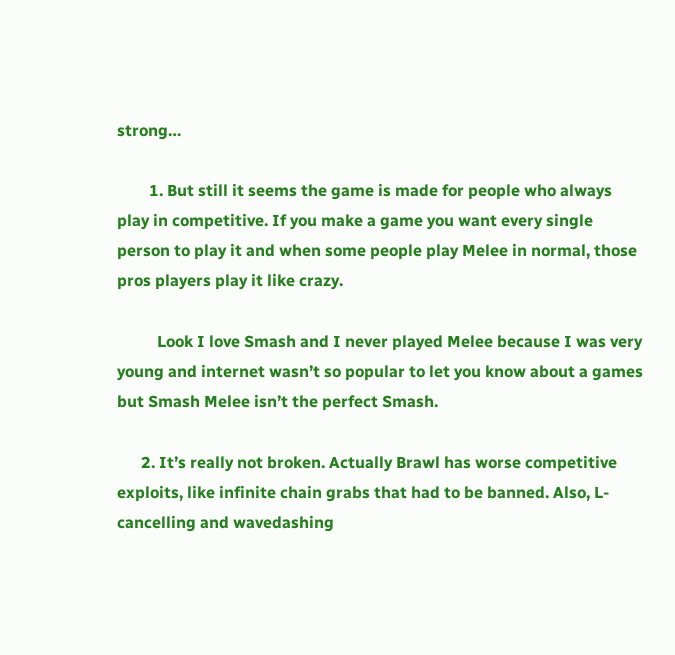strong…

        1. But still it seems the game is made for people who always play in competitive. If you make a game you want every single person to play it and when some people play Melee in normal, those pros players play it like crazy.

          Look I love Smash and I never played Melee because I was very young and internet wasn’t so popular to let you know about a games but Smash Melee isn’t the perfect Smash.

      2. It’s really not broken. Actually Brawl has worse competitive exploits, like infinite chain grabs that had to be banned. Also, L-cancelling and wavedashing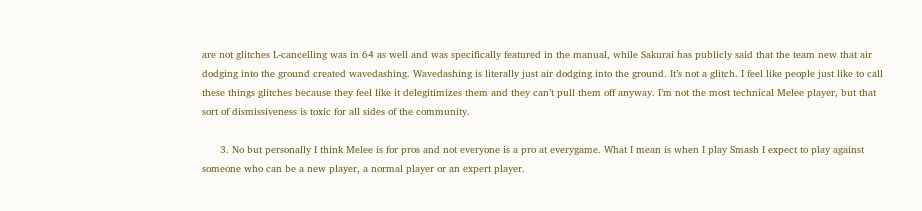are not glitches L-cancelling was in 64 as well and was specifically featured in the manual, while Sakurai has publicly said that the team new that air dodging into the ground created wavedashing. Wavedashing is literally just air dodging into the ground. It’s not a glitch. I feel like people just like to call these things glitches because they feel like it delegitimizes them and they can’t pull them off anyway. I’m not the most technical Melee player, but that sort of dismissiveness is toxic for all sides of the community.

      3. No but personally I think Melee is for pros and not everyone is a pro at everygame. What I mean is when I play Smash I expect to play against someone who can be a new player, a normal player or an expert player.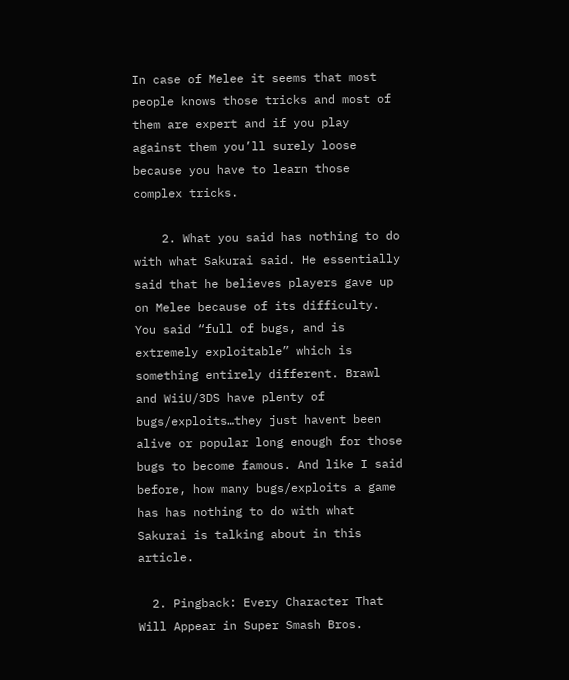In case of Melee it seems that most people knows those tricks and most of them are expert and if you play against them you’ll surely loose because you have to learn those complex tricks.

    2. What you said has nothing to do with what Sakurai said. He essentially said that he believes players gave up on Melee because of its difficulty. You said “full of bugs, and is extremely exploitable” which is something entirely different. Brawl and WiiU/3DS have plenty of bugs/exploits…they just havent been alive or popular long enough for those bugs to become famous. And like I said before, how many bugs/exploits a game has has nothing to do with what Sakurai is talking about in this article.

  2. Pingback: Every Character That Will Appear in Super Smash Bros.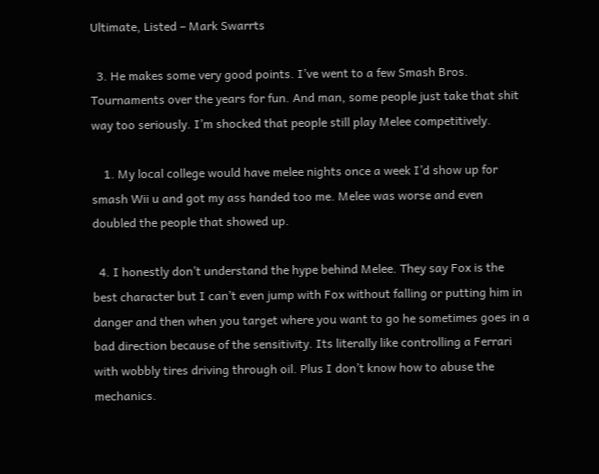Ultimate, Listed – Mark Swarrts

  3. He makes some very good points. I’ve went to a few Smash Bros. Tournaments over the years for fun. And man, some people just take that shit way too seriously. I’m shocked that people still play Melee competitively.

    1. My local college would have melee nights once a week I’d show up for smash Wii u and got my ass handed too me. Melee was worse and even doubled the people that showed up.

  4. I honestly don’t understand the hype behind Melee. They say Fox is the best character but I can’t even jump with Fox without falling or putting him in danger and then when you target where you want to go he sometimes goes in a bad direction because of the sensitivity. Its literally like controlling a Ferrari with wobbly tires driving through oil. Plus I don’t know how to abuse the mechanics.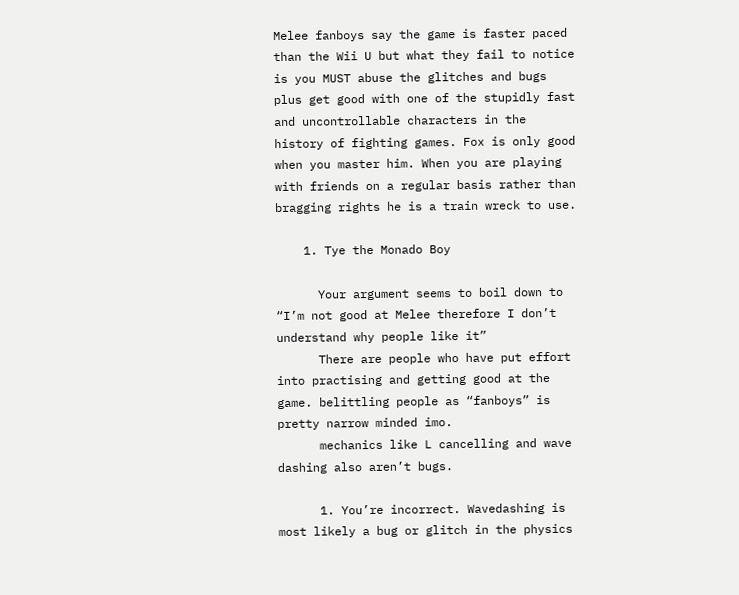Melee fanboys say the game is faster paced than the Wii U but what they fail to notice is you MUST abuse the glitches and bugs plus get good with one of the stupidly fast and uncontrollable characters in the history of fighting games. Fox is only good when you master him. When you are playing with friends on a regular basis rather than bragging rights he is a train wreck to use.

    1. Tye the Monado Boy

      Your argument seems to boil down to “I’m not good at Melee therefore I don’t understand why people like it”
      There are people who have put effort into practising and getting good at the game. belittling people as “fanboys” is pretty narrow minded imo.
      mechanics like L cancelling and wave dashing also aren’t bugs.

      1. You’re incorrect. Wavedashing is most likely a bug or glitch in the physics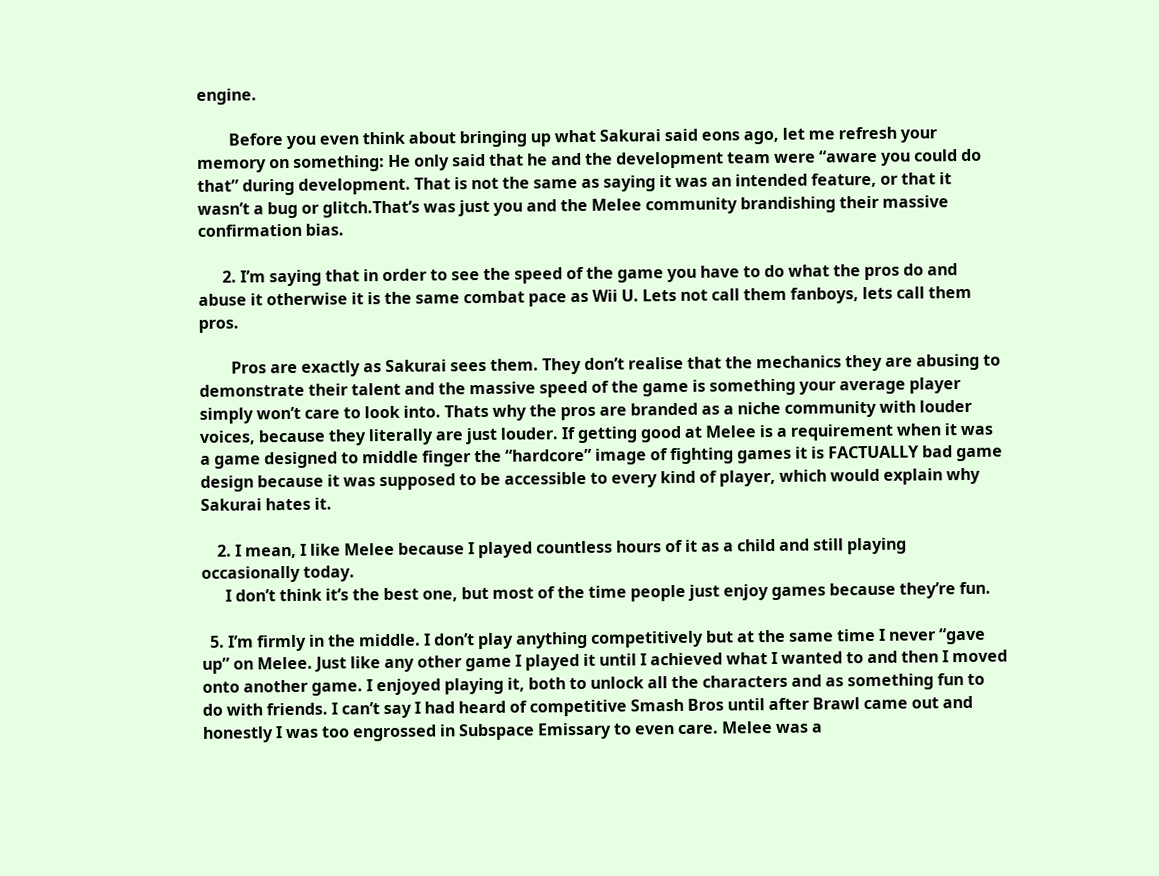engine.

        Before you even think about bringing up what Sakurai said eons ago, let me refresh your memory on something: He only said that he and the development team were “aware you could do that” during development. That is not the same as saying it was an intended feature, or that it wasn’t a bug or glitch.That’s was just you and the Melee community brandishing their massive confirmation bias.

      2. I’m saying that in order to see the speed of the game you have to do what the pros do and abuse it otherwise it is the same combat pace as Wii U. Lets not call them fanboys, lets call them pros.

        Pros are exactly as Sakurai sees them. They don’t realise that the mechanics they are abusing to demonstrate their talent and the massive speed of the game is something your average player simply won’t care to look into. Thats why the pros are branded as a niche community with louder voices, because they literally are just louder. If getting good at Melee is a requirement when it was a game designed to middle finger the “hardcore” image of fighting games it is FACTUALLY bad game design because it was supposed to be accessible to every kind of player, which would explain why Sakurai hates it.

    2. I mean, I like Melee because I played countless hours of it as a child and still playing occasionally today.
      I don’t think it’s the best one, but most of the time people just enjoy games because they’re fun.

  5. I’m firmly in the middle. I don’t play anything competitively but at the same time I never “gave up” on Melee. Just like any other game I played it until I achieved what I wanted to and then I moved onto another game. I enjoyed playing it, both to unlock all the characters and as something fun to do with friends. I can’t say I had heard of competitive Smash Bros until after Brawl came out and honestly I was too engrossed in Subspace Emissary to even care. Melee was a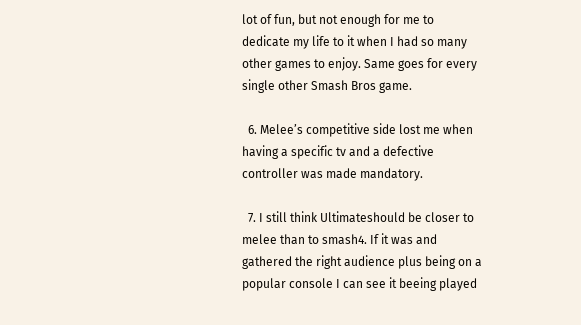lot of fun, but not enough for me to dedicate my life to it when I had so many other games to enjoy. Same goes for every single other Smash Bros game.

  6. Melee’s competitive side lost me when having a specific tv and a defective controller was made mandatory.

  7. I still think Ultimateshould be closer to melee than to smash4. If it was and gathered the right audience plus being on a popular console I can see it beeing played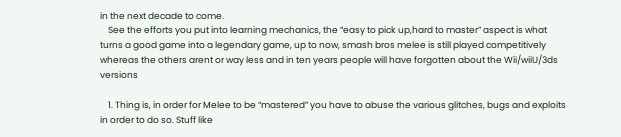in the next decade to come.
    See the efforts you put into learning mechanics, the “easy to pick up,hard to master” aspect is what turns a good game into a legendary game, up to now, smash bros melee is still played competitively whereas the others arent or way less and in ten years people will have forgotten about the Wii/wiiU/3ds versions

    1. Thing is, in order for Melee to be “mastered” you have to abuse the various glitches, bugs and exploits in order to do so. Stuff like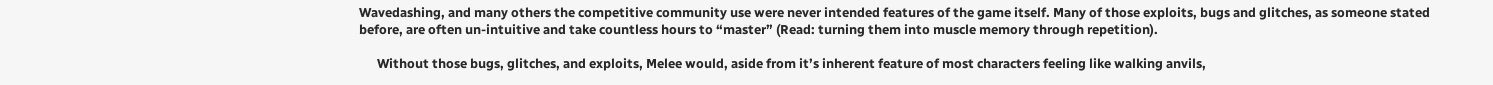Wavedashing, and many others the competitive community use were never intended features of the game itself. Many of those exploits, bugs and glitches, as someone stated before, are often un-intuitive and take countless hours to “master” (Read: turning them into muscle memory through repetition).

      Without those bugs, glitches, and exploits, Melee would, aside from it’s inherent feature of most characters feeling like walking anvils,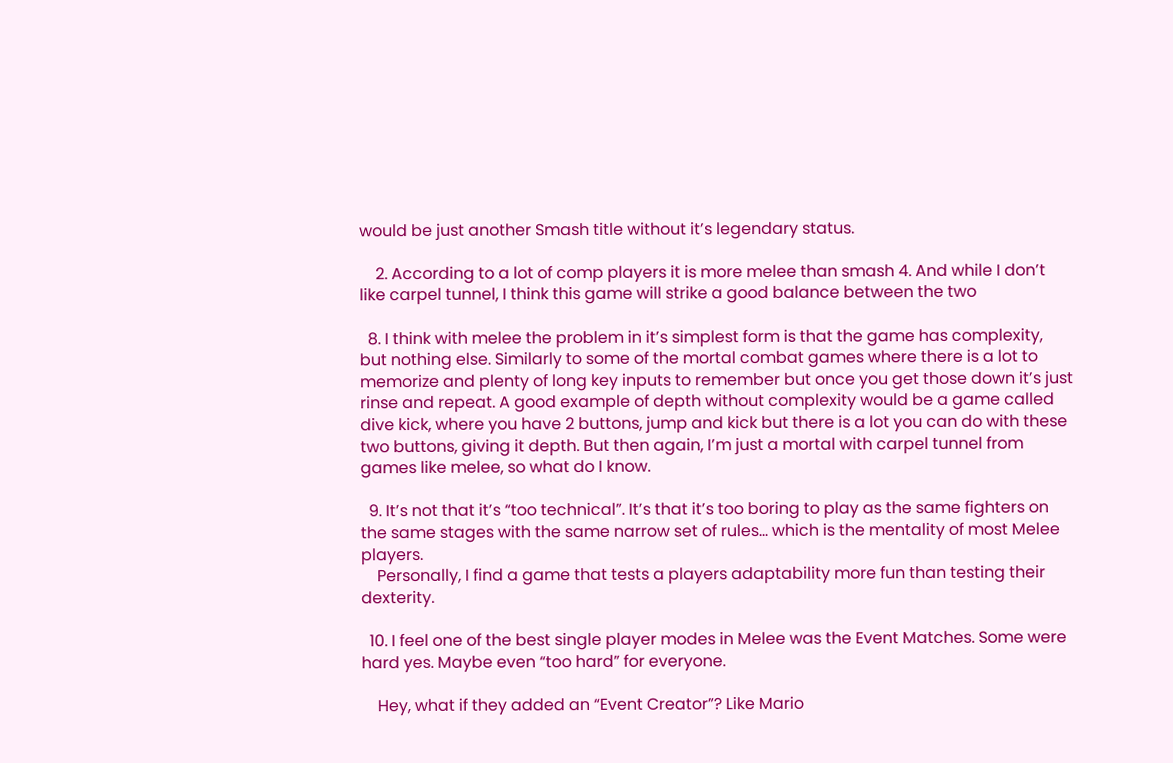would be just another Smash title without it’s legendary status.

    2. According to a lot of comp players it is more melee than smash 4. And while I don’t like carpel tunnel, I think this game will strike a good balance between the two

  8. I think with melee the problem in it’s simplest form is that the game has complexity, but nothing else. Similarly to some of the mortal combat games where there is a lot to memorize and plenty of long key inputs to remember but once you get those down it’s just rinse and repeat. A good example of depth without complexity would be a game called dive kick, where you have 2 buttons, jump and kick but there is a lot you can do with these two buttons, giving it depth. But then again, I’m just a mortal with carpel tunnel from games like melee, so what do I know.

  9. It’s not that it’s “too technical”. It’s that it’s too boring to play as the same fighters on the same stages with the same narrow set of rules… which is the mentality of most Melee players.
    Personally, I find a game that tests a players adaptability more fun than testing their dexterity.

  10. I feel one of the best single player modes in Melee was the Event Matches. Some were hard yes. Maybe even “too hard” for everyone.

    Hey, what if they added an “Event Creator”? Like Mario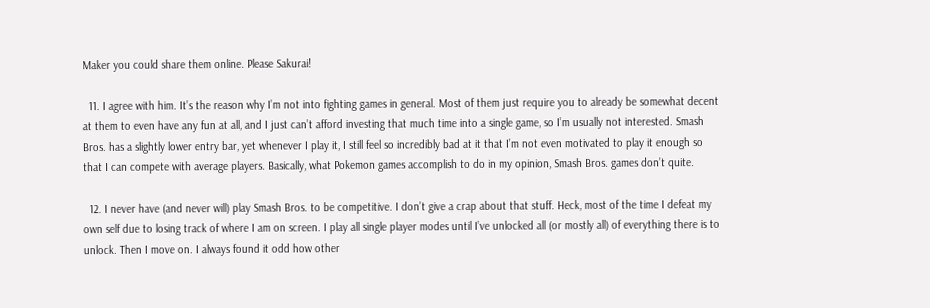Maker you could share them online. Please Sakurai!

  11. I agree with him. It’s the reason why I’m not into fighting games in general. Most of them just require you to already be somewhat decent at them to even have any fun at all, and I just can’t afford investing that much time into a single game, so I’m usually not interested. Smash Bros. has a slightly lower entry bar, yet whenever I play it, I still feel so incredibly bad at it that I’m not even motivated to play it enough so that I can compete with average players. Basically, what Pokemon games accomplish to do in my opinion, Smash Bros. games don’t quite.

  12. I never have (and never will) play Smash Bros. to be competitive. I don’t give a crap about that stuff. Heck, most of the time I defeat my own self due to losing track of where I am on screen. I play all single player modes until I’ve unlocked all (or mostly all) of everything there is to unlock. Then I move on. I always found it odd how other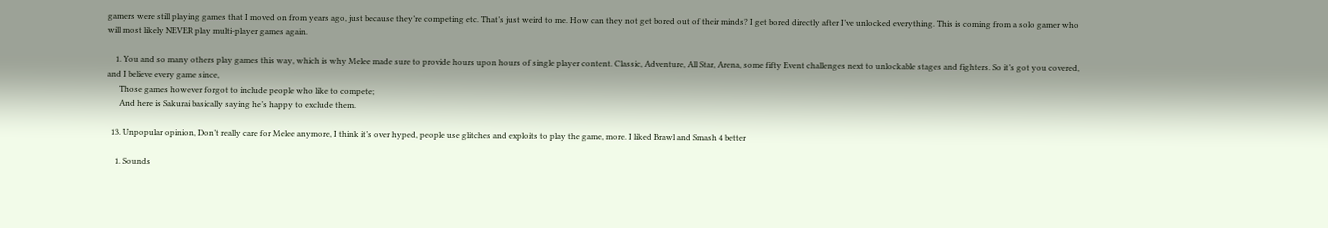gamers were still playing games that I moved on from years ago, just because they’re competing etc. That’s just weird to me. How can they not get bored out of their minds? I get bored directly after I’ve unlocked everything. This is coming from a solo gamer who will most likely NEVER play multi-player games again.

    1. You and so many others play games this way, which is why Melee made sure to provide hours upon hours of single player content. Classic, Adventure, All Star, Arena, some fifty Event challenges next to unlockable stages and fighters. So it’s got you covered, and I believe every game since,
      Those games however forgot to include people who like to compete;
      And here is Sakurai basically saying he’s happy to exclude them.

  13. Unpopular opinion, Don’t really care for Melee anymore, I think it’s over hyped, people use glitches and exploits to play the game, more. I liked Brawl and Smash 4 better

    1. Sounds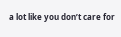a lot like you don’t care for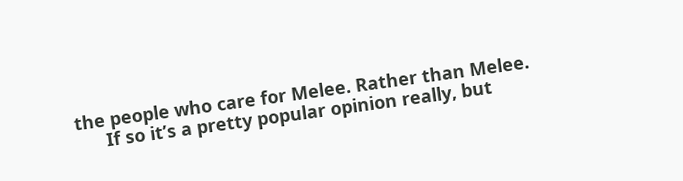the people who care for Melee. Rather than Melee.
      If so it’s a pretty popular opinion really, but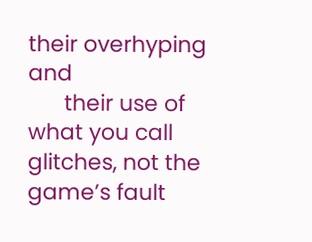their overhyping and
      their use of what you call glitches, not the game’s fault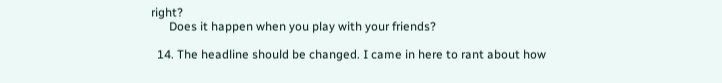right?
      Does it happen when you play with your friends?

  14. The headline should be changed. I came in here to rant about how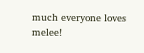much everyone loves melee!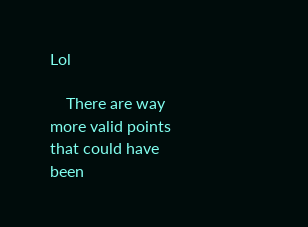Lol

    There are way more valid points that could have been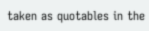taken as quotables in the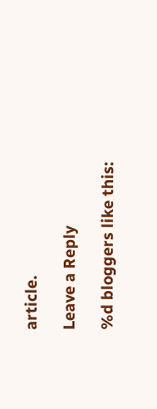article.

Leave a Reply

%d bloggers like this: